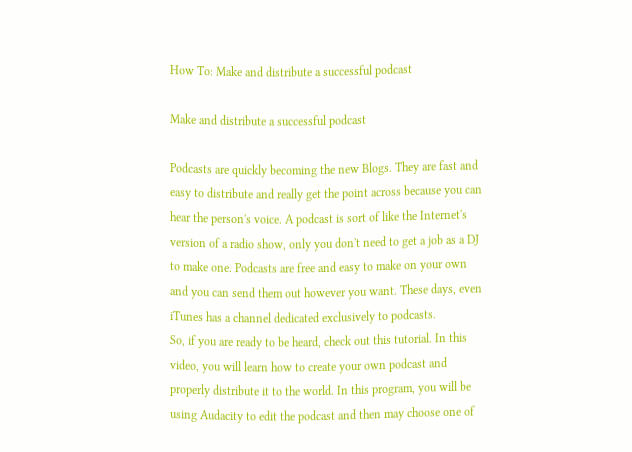How To: Make and distribute a successful podcast

Make and distribute a successful podcast

Podcasts are quickly becoming the new Blogs. They are fast and easy to distribute and really get the point across because you can hear the person's voice. A podcast is sort of like the Internet's version of a radio show, only you don't need to get a job as a DJ to make one. Podcasts are free and easy to make on your own and you can send them out however you want. These days, even iTunes has a channel dedicated exclusively to podcasts.
So, if you are ready to be heard, check out this tutorial. In this video, you will learn how to create your own podcast and properly distribute it to the world. In this program, you will be using Audacity to edit the podcast and then may choose one of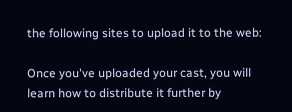the following sites to upload it to the web:

Once you've uploaded your cast, you will learn how to distribute it further by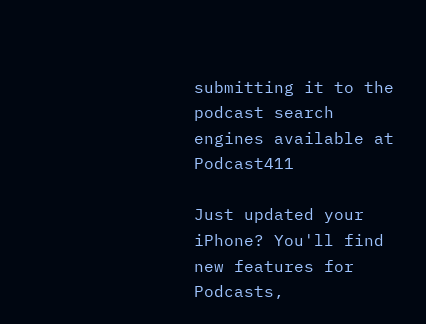submitting it to the podcast search engines available at Podcast411

Just updated your iPhone? You'll find new features for Podcasts,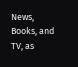News, Books, and TV, as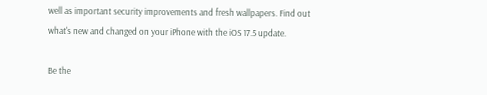well as important security improvements and fresh wallpapers. Find out what's new and changed on your iPhone with the iOS 17.5 update.

Be the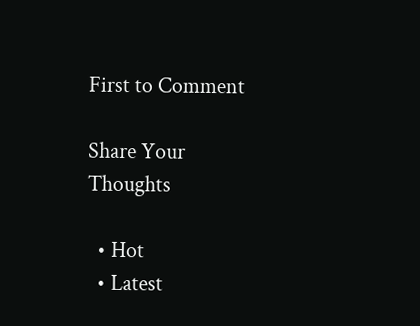First to Comment

Share Your Thoughts

  • Hot
  • Latest